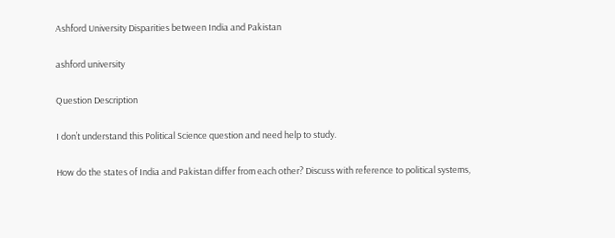Ashford University Disparities between India and Pakistan

ashford university

Question Description

I don’t understand this Political Science question and need help to study.

How do the states of India and Pakistan differ from each other? Discuss with reference to political systems,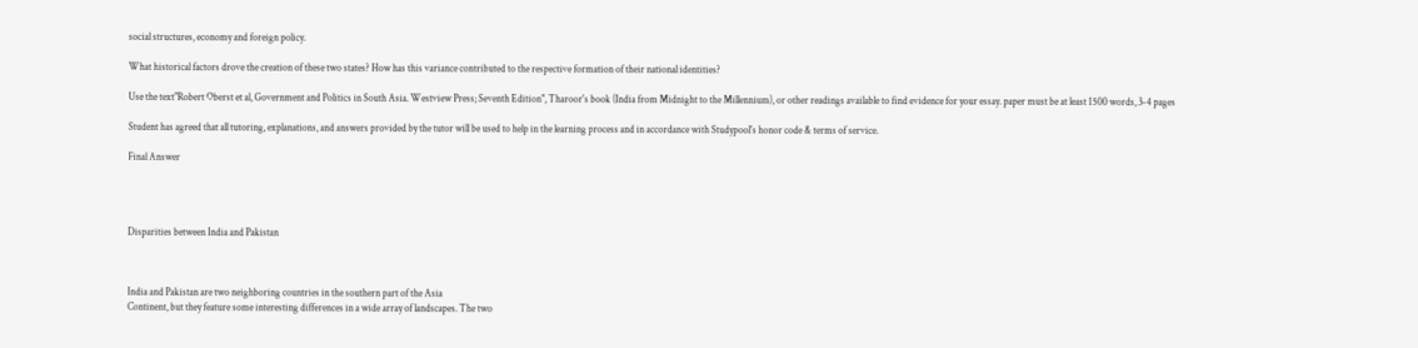social structures, economy and foreign policy.

What historical factors drove the creation of these two states? How has this variance contributed to the respective formation of their national identities?

Use the text"Robert Oberst et al, Government and Politics in South Asia. Westview Press; Seventh Edition", Tharoor's book (India from Midnight to the Millennium), or other readings available to find evidence for your essay. paper must be at least 1500 words, 3-4 pages

Student has agreed that all tutoring, explanations, and answers provided by the tutor will be used to help in the learning process and in accordance with Studypool's honor code & terms of service.

Final Answer




Disparities between India and Pakistan



India and Pakistan are two neighboring countries in the southern part of the Asia
Continent, but they feature some interesting differences in a wide array of landscapes. The two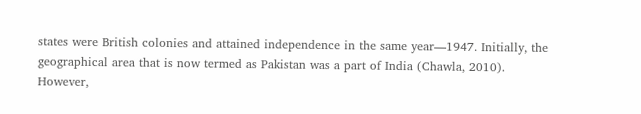states were British colonies and attained independence in the same year—1947. Initially, the
geographical area that is now termed as Pakistan was a part of India (Chawla, 2010). However,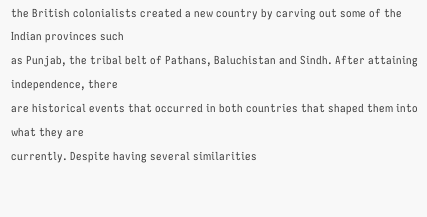the British colonialists created a new country by carving out some of the Indian provinces such
as Punjab, the tribal belt of Pathans, Baluchistan and Sindh. After attaining independence, there
are historical events that occurred in both countries that shaped them into what they are
currently. Despite having several similarities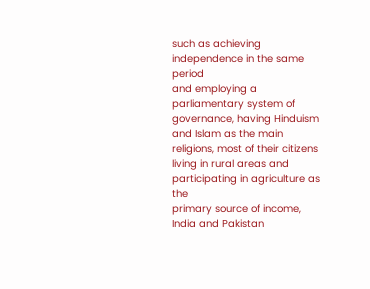such as achieving independence in the same period
and employing a parliamentary system of governance, having Hinduism and Islam as the main
religions, most of their citizens living in rural areas and participating in agriculture as the
primary source of income, India and Pakistan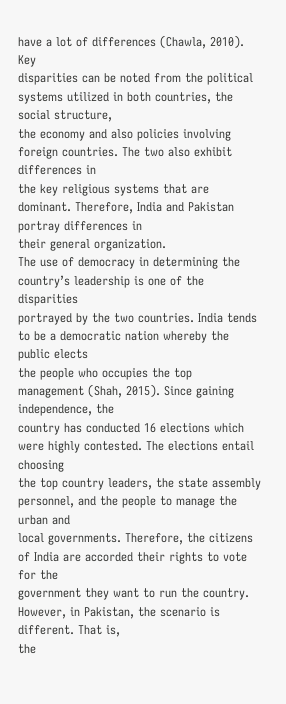have a lot of differences (Chawla, 2010). Key
disparities can be noted from the political systems utilized in both countries, the social structure,
the economy and also policies involving foreign countries. The two also exhibit differences in
the key religious systems that are dominant. Therefore, India and Pakistan portray differences in
their general organization.
The use of democracy in determining the country’s leadership is one of the disparities
portrayed by the two countries. India tends to be a democratic nation whereby the public elects
the people who occupies the top management (Shah, 2015). Since gaining independence, the
country has conducted 16 elections which were highly contested. The elections entail choosing
the top country leaders, the state assembly personnel, and the people to manage the urban and
local governments. Therefore, the citizens of India are accorded their rights to vote for the
government they want to run the country. However, in Pakistan, the scenario is different. That is,
the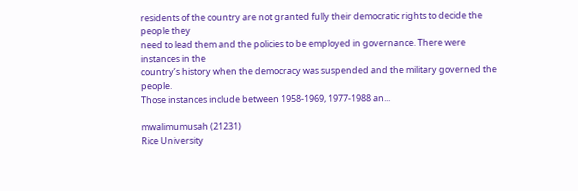residents of the country are not granted fully their democratic rights to decide the people they
need to lead them and the policies to be employed in governance. There were instances in the
country’s history when the democracy was suspended and the military governed the people.
Those instances include between 1958-1969, 1977-1988 an...

mwalimumusah (21231)
Rice University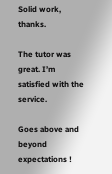Solid work, thanks.

The tutor was great. I’m satisfied with the service.

Goes above and beyond expectations !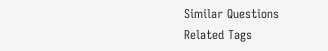Similar Questions
Related Tags